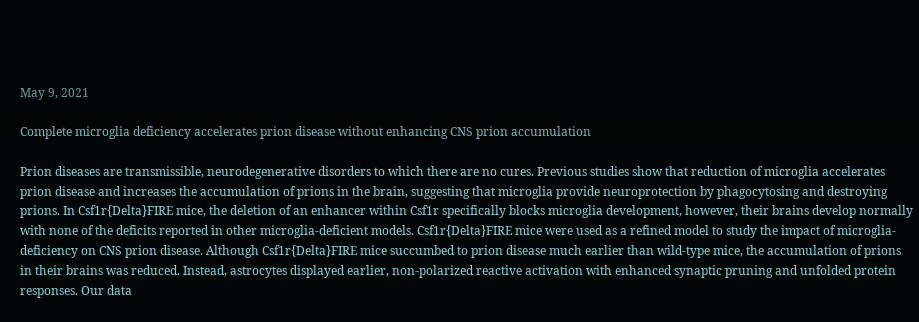May 9, 2021

Complete microglia deficiency accelerates prion disease without enhancing CNS prion accumulation

Prion diseases are transmissible, neurodegenerative disorders to which there are no cures. Previous studies show that reduction of microglia accelerates prion disease and increases the accumulation of prions in the brain, suggesting that microglia provide neuroprotection by phagocytosing and destroying prions. In Csf1r{Delta}FIRE mice, the deletion of an enhancer within Csf1r specifically blocks microglia development, however, their brains develop normally with none of the deficits reported in other microglia-deficient models. Csf1r{Delta}FIRE mice were used as a refined model to study the impact of microglia-deficiency on CNS prion disease. Although Csf1r{Delta}FIRE mice succumbed to prion disease much earlier than wild-type mice, the accumulation of prions in their brains was reduced. Instead, astrocytes displayed earlier, non-polarized reactive activation with enhanced synaptic pruning and unfolded protein responses. Our data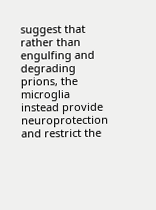suggest that rather than engulfing and degrading prions, the microglia instead provide neuroprotection and restrict the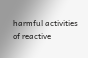harmful activities of reactive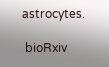astrocytes.

 bioRxiv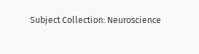Subject Collection: Neuroscience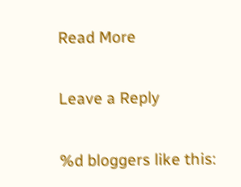Read More

Leave a Reply

%d bloggers like this: